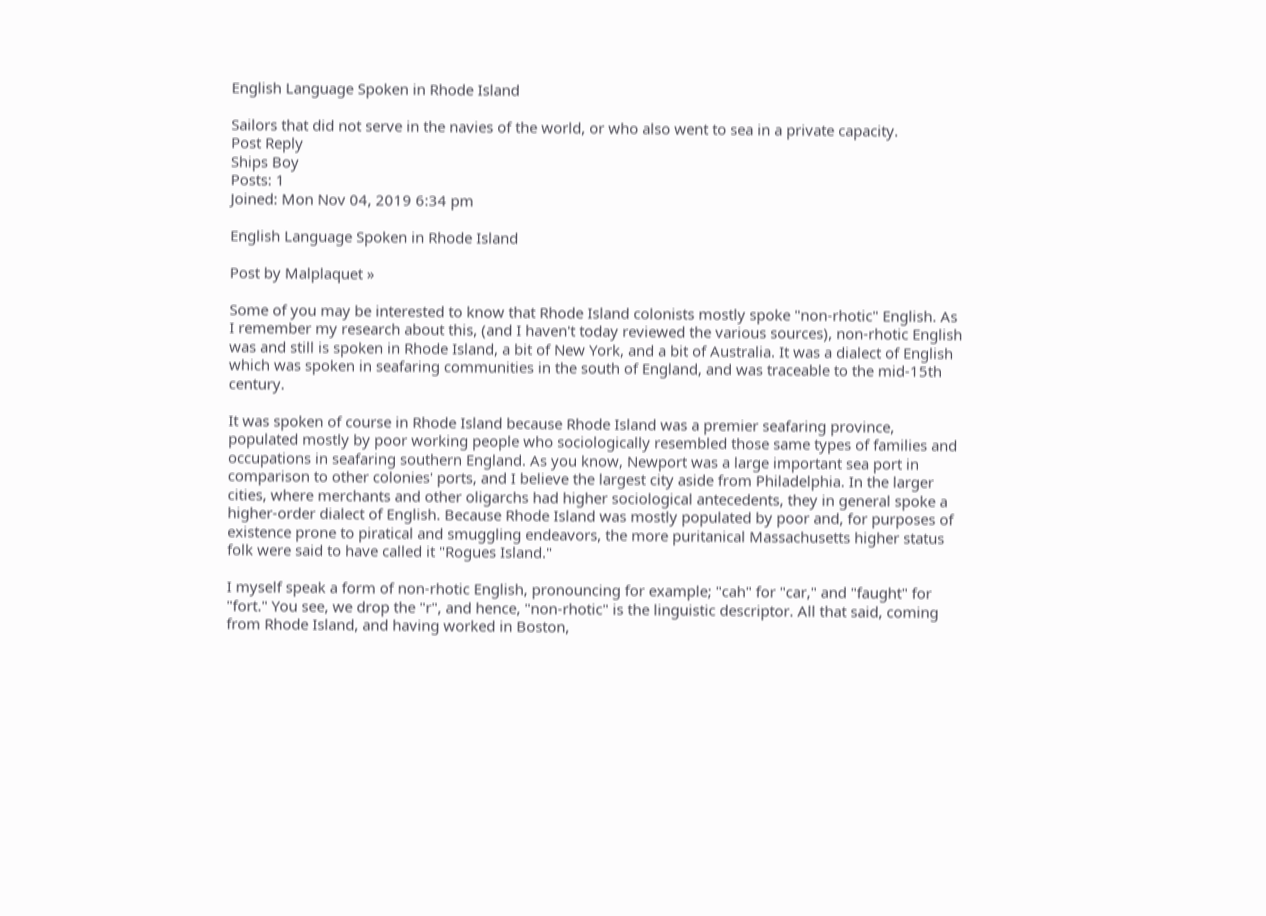English Language Spoken in Rhode Island

Sailors that did not serve in the navies of the world, or who also went to sea in a private capacity.
Post Reply
Ships Boy
Posts: 1
Joined: Mon Nov 04, 2019 6:34 pm

English Language Spoken in Rhode Island

Post by Malplaquet »

Some of you may be interested to know that Rhode Island colonists mostly spoke "non-rhotic" English. As I remember my research about this, (and I haven't today reviewed the various sources), non-rhotic English was and still is spoken in Rhode Island, a bit of New York, and a bit of Australia. It was a dialect of English which was spoken in seafaring communities in the south of England, and was traceable to the mid-15th century.

It was spoken of course in Rhode Island because Rhode Island was a premier seafaring province, populated mostly by poor working people who sociologically resembled those same types of families and occupations in seafaring southern England. As you know, Newport was a large important sea port in comparison to other colonies' ports, and I believe the largest city aside from Philadelphia. In the larger cities, where merchants and other oligarchs had higher sociological antecedents, they in general spoke a higher-order dialect of English. Because Rhode Island was mostly populated by poor and, for purposes of existence prone to piratical and smuggling endeavors, the more puritanical Massachusetts higher status folk were said to have called it "Rogues Island."

I myself speak a form of non-rhotic English, pronouncing for example; "cah" for "car," and "faught" for "fort." You see, we drop the "r", and hence, "non-rhotic" is the linguistic descriptor. All that said, coming from Rhode Island, and having worked in Boston,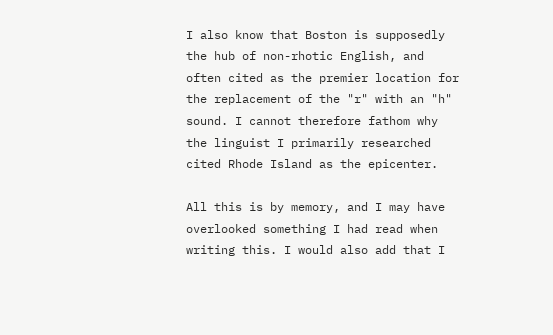I also know that Boston is supposedly the hub of non-rhotic English, and often cited as the premier location for the replacement of the "r" with an "h" sound. I cannot therefore fathom why the linguist I primarily researched cited Rhode Island as the epicenter.

All this is by memory, and I may have overlooked something I had read when writing this. I would also add that I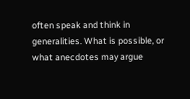often speak and think in generalities. What is possible, or what anecdotes may argue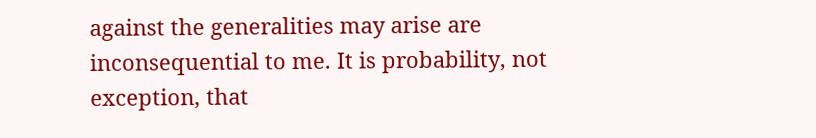against the generalities may arise are inconsequential to me. It is probability, not exception, that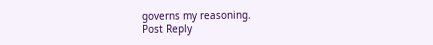governs my reasoning.
Post Reply